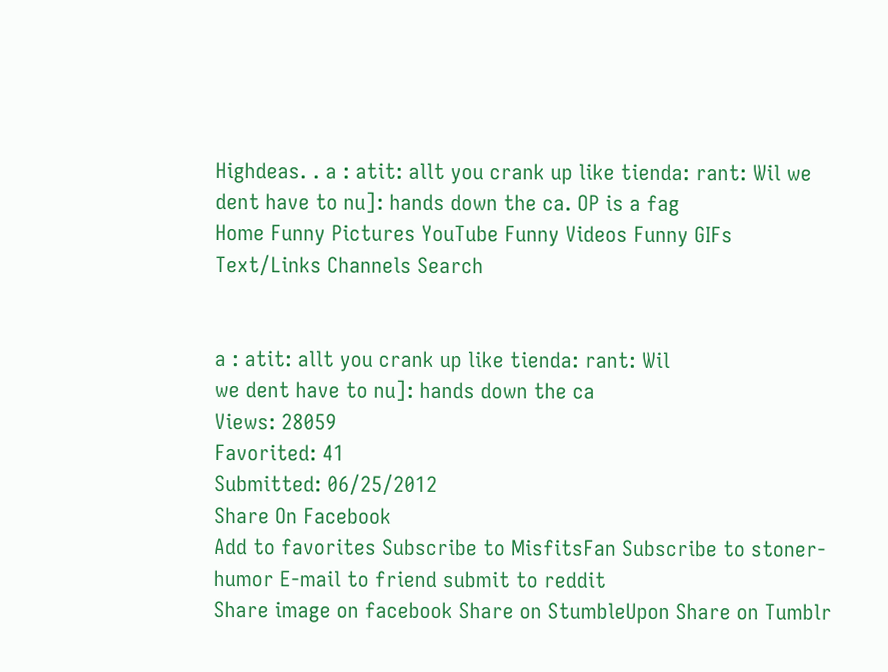Highdeas. . a : atit: allt you crank up like tienda: rant: Wil we dent have to nu]: hands down the ca. OP is a fag
Home Funny Pictures YouTube Funny Videos Funny GIFs Text/Links Channels Search


a : atit: allt you crank up like tienda: rant: Wil
we dent have to nu]: hands down the ca
Views: 28059
Favorited: 41
Submitted: 06/25/2012
Share On Facebook
Add to favorites Subscribe to MisfitsFan Subscribe to stoner-humor E-mail to friend submit to reddit
Share image on facebook Share on StumbleUpon Share on Tumblr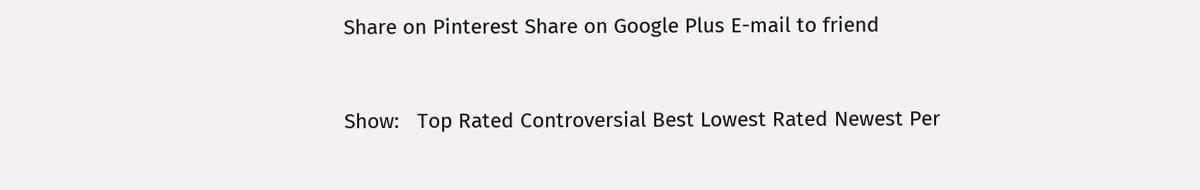Share on Pinterest Share on Google Plus E-mail to friend


Show:   Top Rated Controversial Best Lowest Rated Newest Per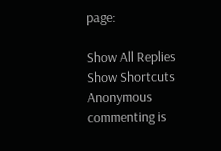page:

Show All Replies Show Shortcuts
Anonymous commenting is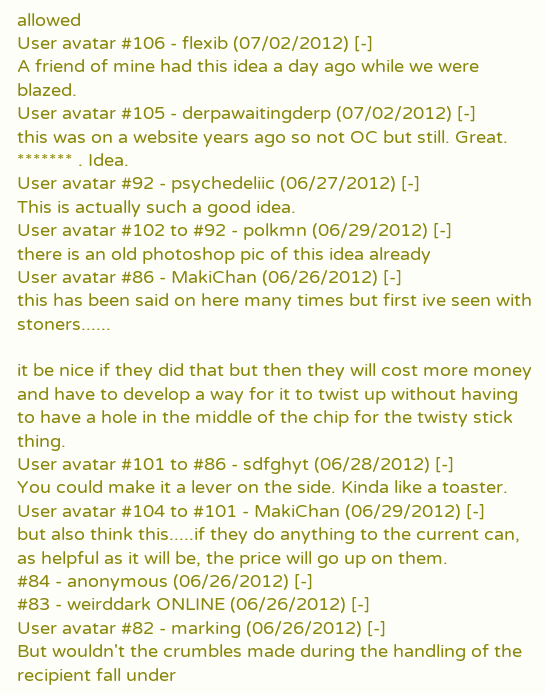allowed
User avatar #106 - flexib (07/02/2012) [-]
A friend of mine had this idea a day ago while we were blazed.
User avatar #105 - derpawaitingderp (07/02/2012) [-]
this was on a website years ago so not OC but still. Great. ******* . Idea.
User avatar #92 - psychedeliic (06/27/2012) [-]
This is actually such a good idea.
User avatar #102 to #92 - polkmn (06/29/2012) [-]
there is an old photoshop pic of this idea already
User avatar #86 - MakiChan (06/26/2012) [-]
this has been said on here many times but first ive seen with stoners......

it be nice if they did that but then they will cost more money and have to develop a way for it to twist up without having to have a hole in the middle of the chip for the twisty stick thing.
User avatar #101 to #86 - sdfghyt (06/28/2012) [-]
You could make it a lever on the side. Kinda like a toaster.
User avatar #104 to #101 - MakiChan (06/29/2012) [-]
but also think this.....if they do anything to the current can, as helpful as it will be, the price will go up on them.
#84 - anonymous (06/26/2012) [-]
#83 - weirddark ONLINE (06/26/2012) [-]
User avatar #82 - marking (06/26/2012) [-]
But wouldn't the crumbles made during the handling of the recipient fall under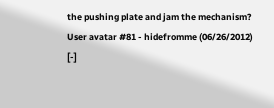the pushing plate and jam the mechanism?
User avatar #81 - hidefromme (06/26/2012) [-]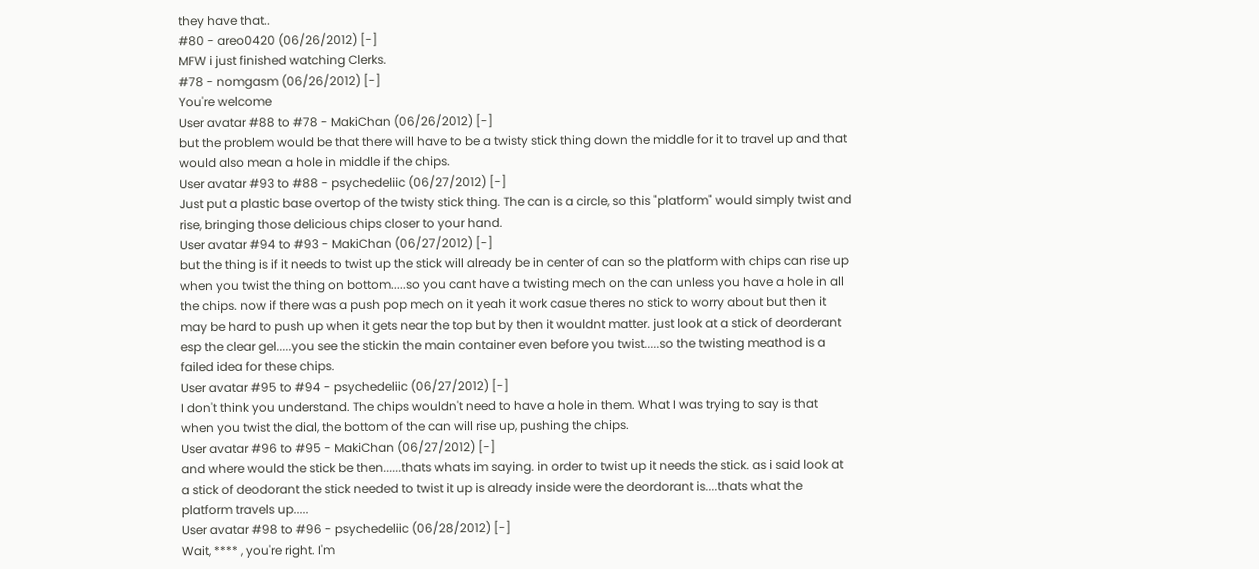they have that..
#80 - areo0420 (06/26/2012) [-]
MFW i just finished watching Clerks.
#78 - nomgasm (06/26/2012) [-]
You're welcome
User avatar #88 to #78 - MakiChan (06/26/2012) [-]
but the problem would be that there will have to be a twisty stick thing down the middle for it to travel up and that would also mean a hole in middle if the chips.
User avatar #93 to #88 - psychedeliic (06/27/2012) [-]
Just put a plastic base overtop of the twisty stick thing. The can is a circle, so this "platform" would simply twist and rise, bringing those delicious chips closer to your hand.
User avatar #94 to #93 - MakiChan (06/27/2012) [-]
but the thing is if it needs to twist up the stick will already be in center of can so the platform with chips can rise up when you twist the thing on bottom.....so you cant have a twisting mech on the can unless you have a hole in all the chips. now if there was a push pop mech on it yeah it work casue theres no stick to worry about but then it may be hard to push up when it gets near the top but by then it wouldnt matter. just look at a stick of deorderant esp the clear gel.....you see the stickin the main container even before you twist.....so the twisting meathod is a failed idea for these chips.
User avatar #95 to #94 - psychedeliic (06/27/2012) [-]
I don't think you understand. The chips wouldn't need to have a hole in them. What I was trying to say is that when you twist the dial, the bottom of the can will rise up, pushing the chips.
User avatar #96 to #95 - MakiChan (06/27/2012) [-]
and where would the stick be then......thats whats im saying. in order to twist up it needs the stick. as i said look at a stick of deodorant the stick needed to twist it up is already inside were the deordorant is....thats what the platform travels up.....
User avatar #98 to #96 - psychedeliic (06/28/2012) [-]
Wait, **** , you're right. I'm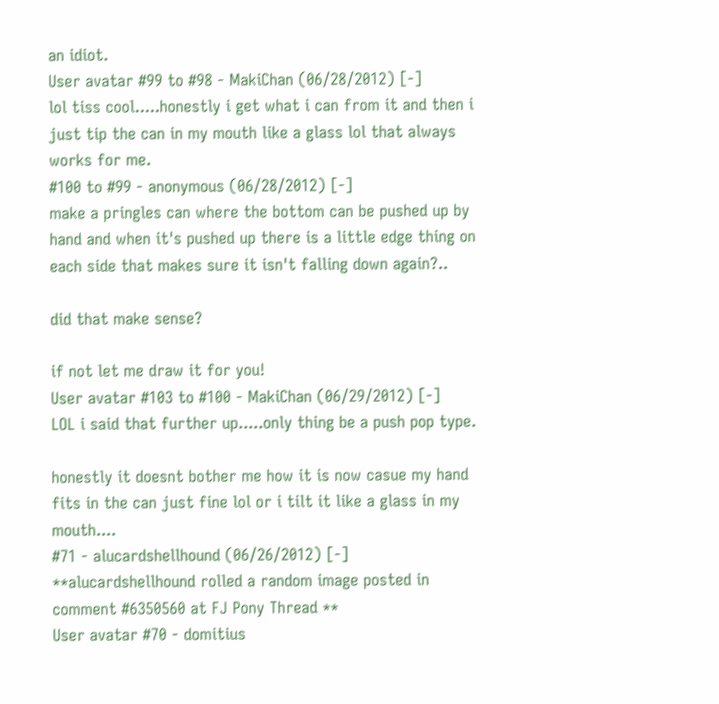an idiot.
User avatar #99 to #98 - MakiChan (06/28/2012) [-]
lol tiss cool.....honestly i get what i can from it and then i just tip the can in my mouth like a glass lol that always works for me.
#100 to #99 - anonymous (06/28/2012) [-]
make a pringles can where the bottom can be pushed up by hand and when it's pushed up there is a little edge thing on each side that makes sure it isn't falling down again?..

did that make sense?

if not let me draw it for you!
User avatar #103 to #100 - MakiChan (06/29/2012) [-]
LOL i said that further up.....only thing be a push pop type.

honestly it doesnt bother me how it is now casue my hand fits in the can just fine lol or i tilt it like a glass in my mouth....
#71 - alucardshellhound (06/26/2012) [-]
**alucardshellhound rolled a random image posted in comment #6350560 at FJ Pony Thread **
User avatar #70 - domitius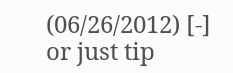(06/26/2012) [-]
or just tip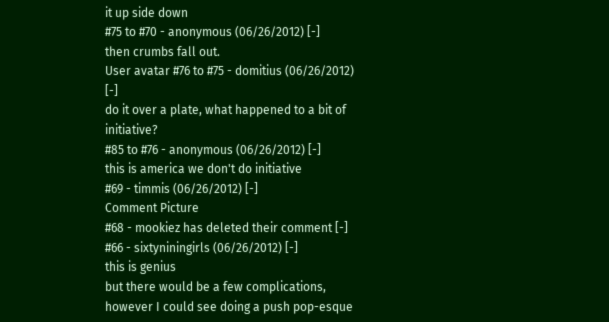it up side down
#75 to #70 - anonymous (06/26/2012) [-]
then crumbs fall out.
User avatar #76 to #75 - domitius (06/26/2012) [-]
do it over a plate, what happened to a bit of initiative?
#85 to #76 - anonymous (06/26/2012) [-]
this is america we don't do initiative
#69 - timmis (06/26/2012) [-]
Comment Picture
#68 - mookiez has deleted their comment [-]
#66 - sixtyniningirls (06/26/2012) [-]
this is genius
but there would be a few complications, however I could see doing a push pop-esque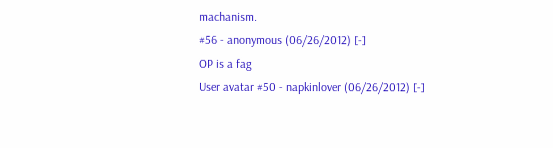machanism.
#56 - anonymous (06/26/2012) [-]
OP is a fag
User avatar #50 - napkinlover (06/26/2012) [-]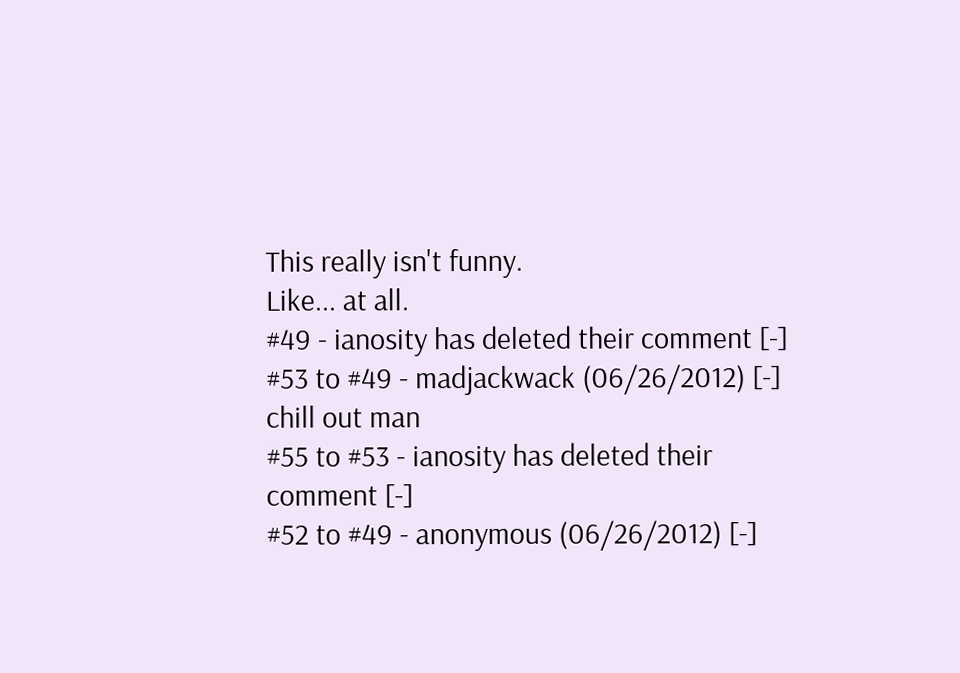This really isn't funny.
Like... at all.
#49 - ianosity has deleted their comment [-]
#53 to #49 - madjackwack (06/26/2012) [-]
chill out man
#55 to #53 - ianosity has deleted their comment [-]
#52 to #49 - anonymous (06/26/2012) [-]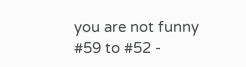you are not funny
#59 to #52 -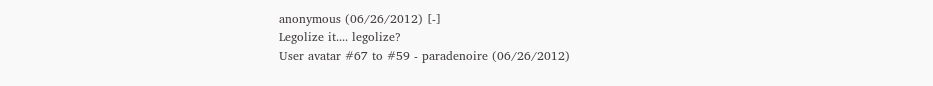anonymous (06/26/2012) [-]
Legolize it.... legolize?
User avatar #67 to #59 - paradenoire (06/26/2012)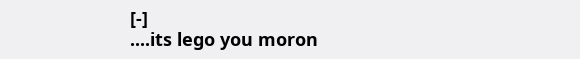[-]
....its lego you moron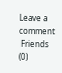Leave a comment
 Friends (0)